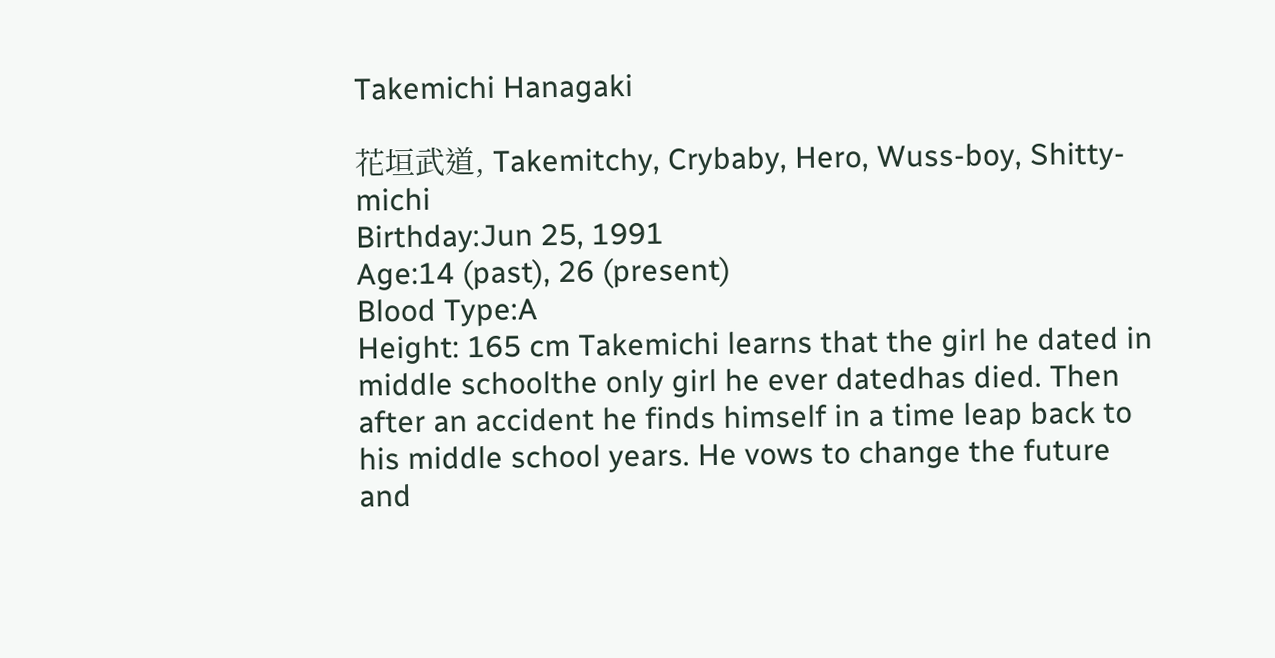Takemichi Hanagaki

花垣武道, Takemitchy, Crybaby, Hero, Wuss-boy, Shitty-michi
Birthday:Jun 25, 1991
Age:14 (past), 26 (present)
Blood Type:A
Height: 165 cm Takemichi learns that the girl he dated in middle schoolthe only girl he ever datedhas died. Then after an accident he finds himself in a time leap back to his middle school years. He vows to change the future and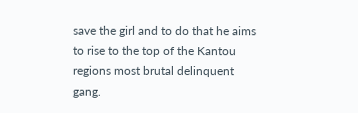save the girl and to do that he aims to rise to the top of the Kantou regions most brutal delinquent gang.